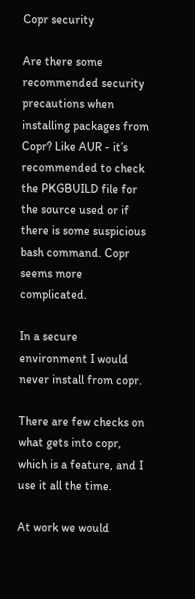Copr security

Are there some recommended security precautions when installing packages from Copr? Like AUR - it’s recommended to check the PKGBUILD file for the source used or if there is some suspicious bash command. Copr seems more complicated.

In a secure environment I would never install from copr.

There are few checks on what gets into copr, which is a feature, and I use it all the time.

At work we would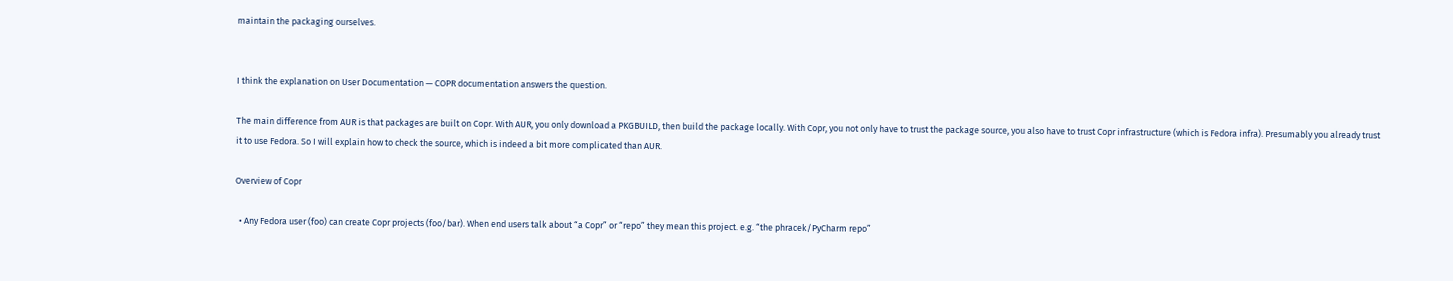maintain the packaging ourselves.


I think the explanation on User Documentation — COPR documentation answers the question.

The main difference from AUR is that packages are built on Copr. With AUR, you only download a PKGBUILD, then build the package locally. With Copr, you not only have to trust the package source, you also have to trust Copr infrastructure (which is Fedora infra). Presumably you already trust it to use Fedora. So I will explain how to check the source, which is indeed a bit more complicated than AUR.

Overview of Copr

  • Any Fedora user (foo) can create Copr projects (foo/bar). When end users talk about “a Copr” or “repo” they mean this project. e.g. “the phracek/PyCharm repo”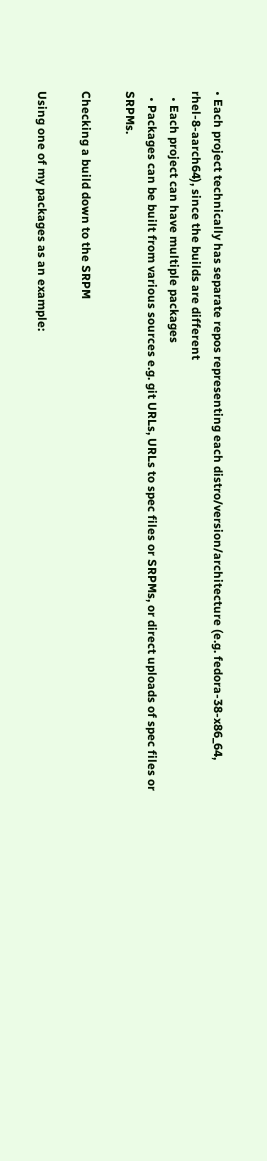• Each project technically has separate repos representing each distro/version/architecture (e.g. fedora-38-x86_64, rhel-8-aarch64), since the builds are different
  • Each project can have multiple packages
  • Packages can be built from various sources e.g. git URLs, URLs to spec files or SRPMs, or direct uploads of spec files or SRPMs.

Checking a build down to the SRPM

Using one of my packages as an example: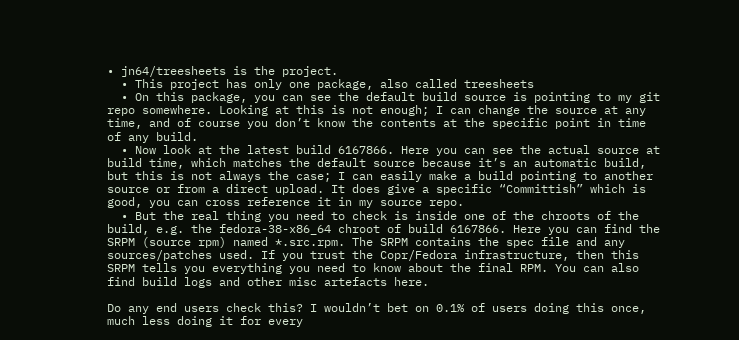• jn64/treesheets is the project.
  • This project has only one package, also called treesheets
  • On this package, you can see the default build source is pointing to my git repo somewhere. Looking at this is not enough; I can change the source at any time, and of course you don’t know the contents at the specific point in time of any build.
  • Now look at the latest build 6167866. Here you can see the actual source at build time, which matches the default source because it’s an automatic build, but this is not always the case; I can easily make a build pointing to another source or from a direct upload. It does give a specific “Committish” which is good, you can cross reference it in my source repo.
  • But the real thing you need to check is inside one of the chroots of the build, e.g. the fedora-38-x86_64 chroot of build 6167866. Here you can find the SRPM (source rpm) named *.src.rpm. The SRPM contains the spec file and any sources/patches used. If you trust the Copr/Fedora infrastructure, then this SRPM tells you everything you need to know about the final RPM. You can also find build logs and other misc artefacts here.

Do any end users check this? I wouldn’t bet on 0.1% of users doing this once, much less doing it for every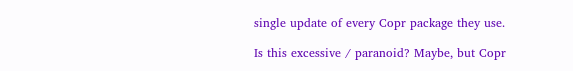single update of every Copr package they use.

Is this excessive / paranoid? Maybe, but Copr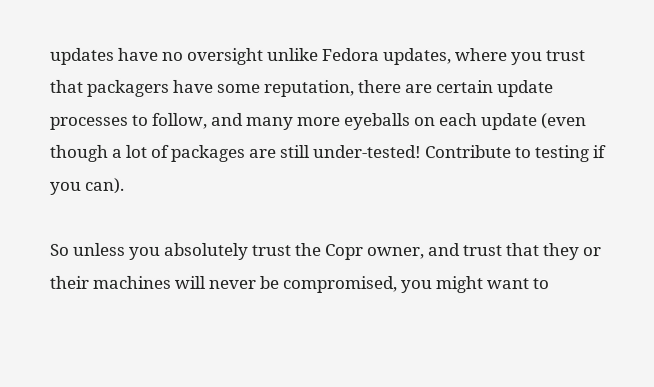updates have no oversight unlike Fedora updates, where you trust that packagers have some reputation, there are certain update processes to follow, and many more eyeballs on each update (even though a lot of packages are still under-tested! Contribute to testing if you can).

So unless you absolutely trust the Copr owner, and trust that they or their machines will never be compromised, you might want to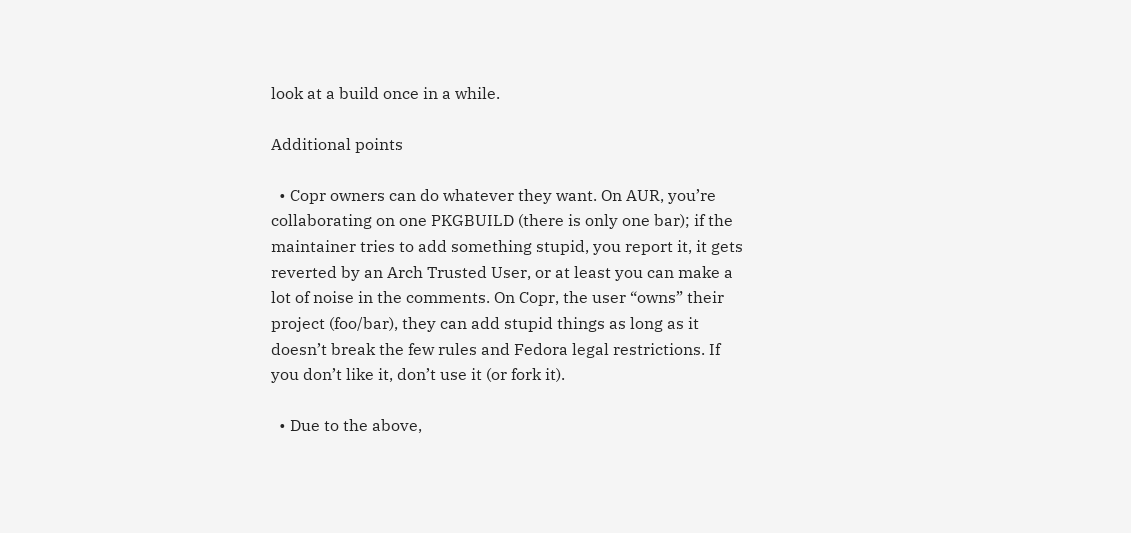look at a build once in a while.

Additional points

  • Copr owners can do whatever they want. On AUR, you’re collaborating on one PKGBUILD (there is only one bar); if the maintainer tries to add something stupid, you report it, it gets reverted by an Arch Trusted User, or at least you can make a lot of noise in the comments. On Copr, the user “owns” their project (foo/bar), they can add stupid things as long as it doesn’t break the few rules and Fedora legal restrictions. If you don’t like it, don’t use it (or fork it).

  • Due to the above,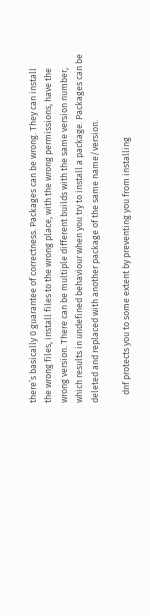there’s basically 0 guarantee of correctness. Packages can be wrong. They can install the wrong files, install files to the wrong place, with the wrong permissions, have the wrong version. There can be multiple different builds with the same version number, which results in undefined behaviour when you try to install a package. Packages can be deleted and replaced with another package of the same name/version.

    dnf protects you to some extent by preventing you from installing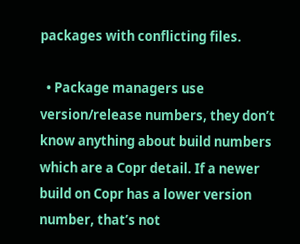packages with conflicting files.

  • Package managers use version/release numbers, they don’t know anything about build numbers which are a Copr detail. If a newer build on Copr has a lower version number, that’s not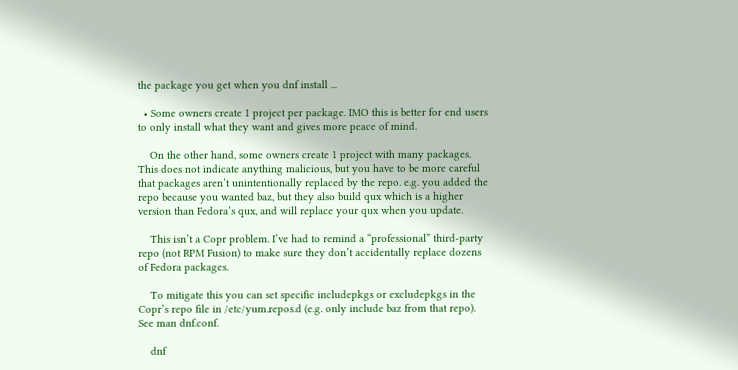the package you get when you dnf install ...

  • Some owners create 1 project per package. IMO this is better for end users to only install what they want and gives more peace of mind.

    On the other hand, some owners create 1 project with many packages. This does not indicate anything malicious, but you have to be more careful that packages aren’t unintentionally replaced by the repo. e.g. you added the repo because you wanted baz, but they also build qux which is a higher version than Fedora’s qux, and will replace your qux when you update.

    This isn’t a Copr problem. I’ve had to remind a “professional” third-party repo (not RPM Fusion) to make sure they don’t accidentally replace dozens of Fedora packages.

    To mitigate this you can set specific includepkgs or excludepkgs in the Copr’s repo file in /etc/yum.repos.d (e.g. only include baz from that repo). See man dnf.conf.

    dnf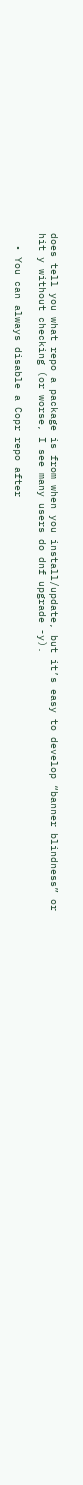does tell you what repo a package is from when you install/update, but it’s easy to develop “banner blindness” or hit y without checking (or worse, I see many users do dnf upgrade -y).

  • You can always disable a Copr repo after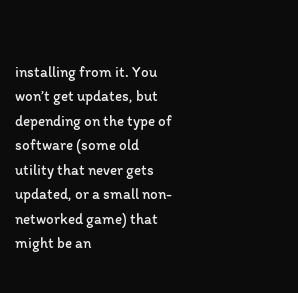installing from it. You won’t get updates, but depending on the type of software (some old utility that never gets updated, or a small non-networked game) that might be an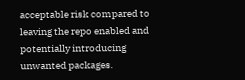acceptable risk compared to leaving the repo enabled and potentially introducing unwanted packages.